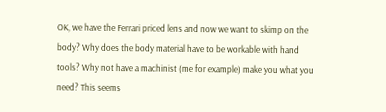OK, we have the Ferrari priced lens and now we want to skimp on the body? Why does the body material have to be workable with hand tools? Why not have a machinist (me for example) make you what you need? This seems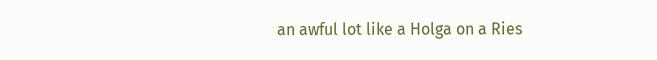an awful lot like a Holga on a Ries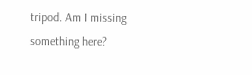tripod. Am I missing something here?